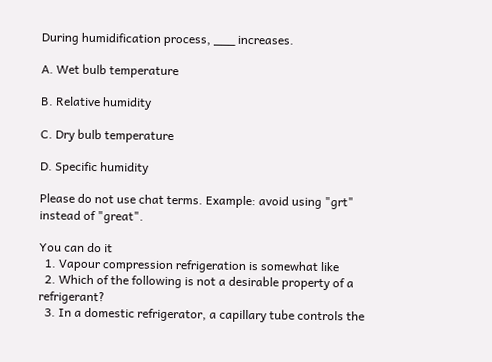During humidification process, ___ increases.

A. Wet bulb temperature

B. Relative humidity

C. Dry bulb temperature

D. Specific humidity

Please do not use chat terms. Example: avoid using "grt" instead of "great".

You can do it
  1. Vapour compression refrigeration is somewhat like
  2. Which of the following is not a desirable property of a refrigerant?
  3. In a domestic refrigerator, a capillary tube controls the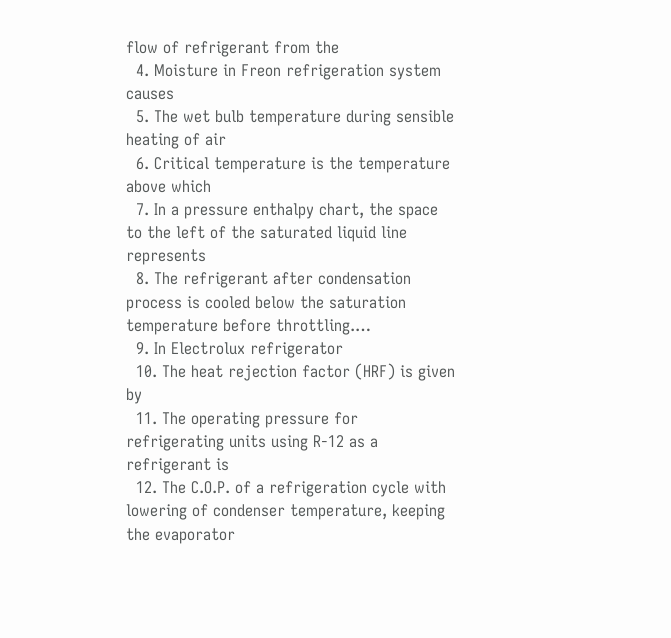flow of refrigerant from the
  4. Moisture in Freon refrigeration system causes
  5. The wet bulb temperature during sensible heating of air
  6. Critical temperature is the temperature above which
  7. In a pressure enthalpy chart, the space to the left of the saturated liquid line represents
  8. The refrigerant after condensation process is cooled below the saturation temperature before throttling.…
  9. In Electrolux refrigerator
  10. The heat rejection factor (HRF) is given by
  11. The operating pressure for refrigerating units using R-12 as a refrigerant is
  12. The C.O.P. of a refrigeration cycle with lowering of condenser temperature, keeping the evaporator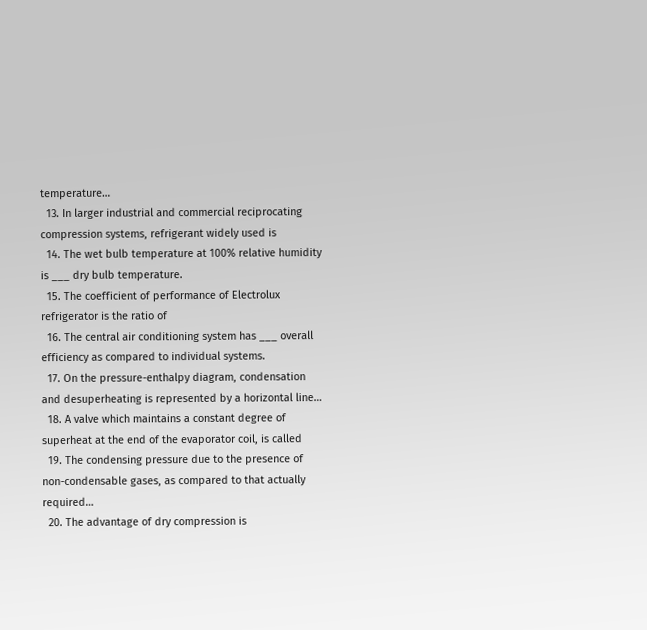temperature…
  13. In larger industrial and commercial reciprocating compression systems, refrigerant widely used is
  14. The wet bulb temperature at 100% relative humidity is ___ dry bulb temperature.
  15. The coefficient of performance of Electrolux refrigerator is the ratio of
  16. The central air conditioning system has ___ overall efficiency as compared to individual systems.
  17. On the pressure-enthalpy diagram, condensation and desuperheating is represented by a horizontal line…
  18. A valve which maintains a constant degree of superheat at the end of the evaporator coil, is called
  19. The condensing pressure due to the presence of non-condensable gases, as compared to that actually required…
  20. The advantage of dry compression is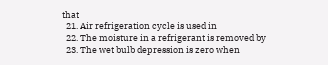that
  21. Air refrigeration cycle is used in
  22. The moisture in a refrigerant is removed by
  23. The wet bulb depression is zero when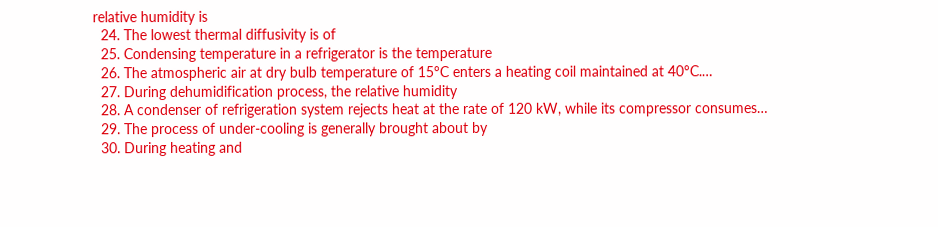relative humidity is
  24. The lowest thermal diffusivity is of
  25. Condensing temperature in a refrigerator is the temperature
  26. The atmospheric air at dry bulb temperature of 15°C enters a heating coil maintained at 40°C.…
  27. During dehumidification process, the relative humidity
  28. A condenser of refrigeration system rejects heat at the rate of 120 kW, while its compressor consumes…
  29. The process of under-cooling is generally brought about by
  30. During heating and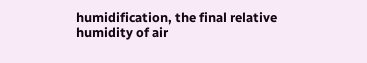humidification, the final relative humidity of air